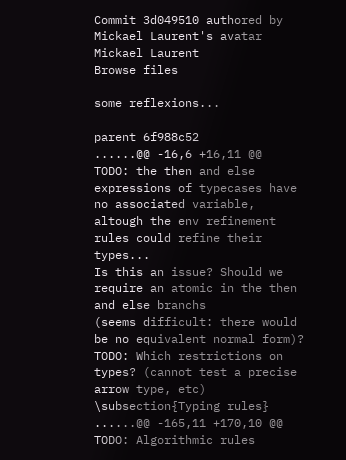Commit 3d049510 authored by Mickael Laurent's avatar Mickael Laurent
Browse files

some reflexions...

parent 6f988c52
......@@ -16,6 +16,11 @@
TODO: the then and else expressions of typecases have no associated variable,
altough the env refinement rules could refine their types...
Is this an issue? Should we require an atomic in the then and else branchs
(seems difficult: there would be no equivalent normal form)?
TODO: Which restrictions on types? (cannot test a precise arrow type, etc)
\subsection{Typing rules}
......@@ -165,11 +170,10 @@ TODO: Algorithmic rules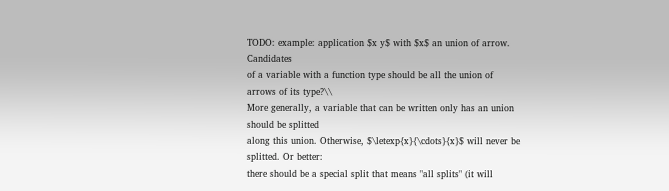TODO: example: application $x y$ with $x$ an union of arrow. Candidates
of a variable with a function type should be all the union of arrows of its type?\\
More generally, a variable that can be written only has an union should be splitted
along this union. Otherwise, $\letexp{x}{\cdots}{x}$ will never be splitted. Or better:
there should be a special split that means "all splits" (it will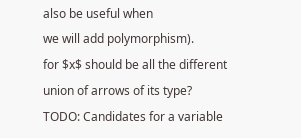also be useful when
we will add polymorphism).
for $x$ should be all the different union of arrows of its type?
TODO: Candidates for a variable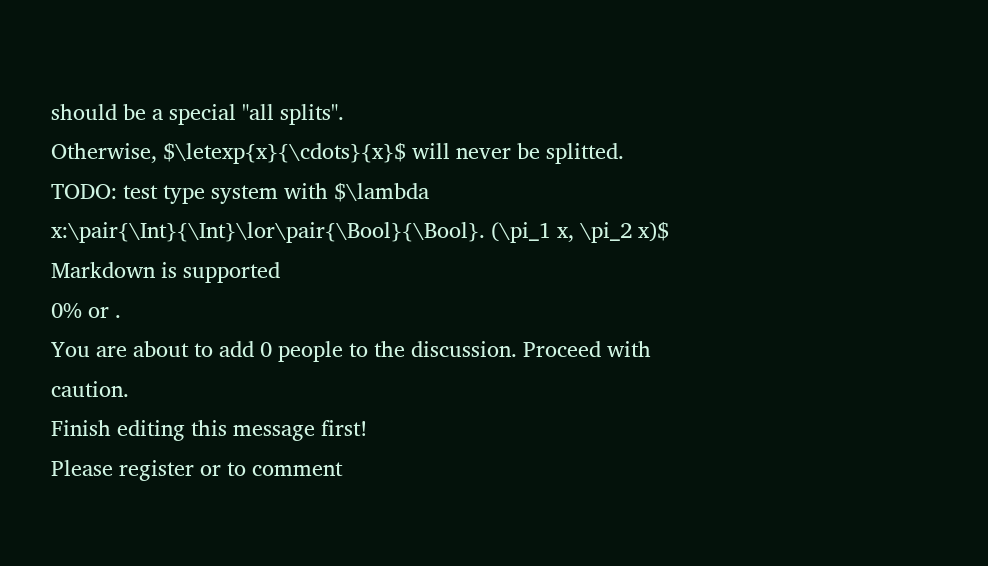should be a special "all splits".
Otherwise, $\letexp{x}{\cdots}{x}$ will never be splitted.
TODO: test type system with $\lambda x:\pair{\Int}{\Int}\lor\pair{\Bool}{\Bool}. (\pi_1 x, \pi_2 x)$
Markdown is supported
0% or .
You are about to add 0 people to the discussion. Proceed with caution.
Finish editing this message first!
Please register or to comment